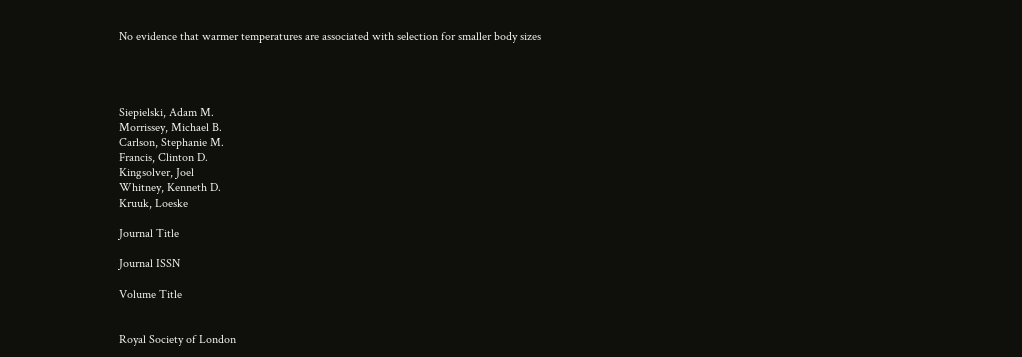No evidence that warmer temperatures are associated with selection for smaller body sizes




Siepielski, Adam M.
Morrissey, Michael B.
Carlson, Stephanie M.
Francis, Clinton D.
Kingsolver, Joel
Whitney, Kenneth D.
Kruuk, Loeske

Journal Title

Journal ISSN

Volume Title


Royal Society of London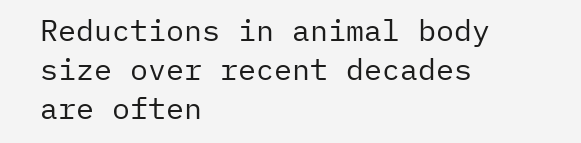Reductions in animal body size over recent decades are often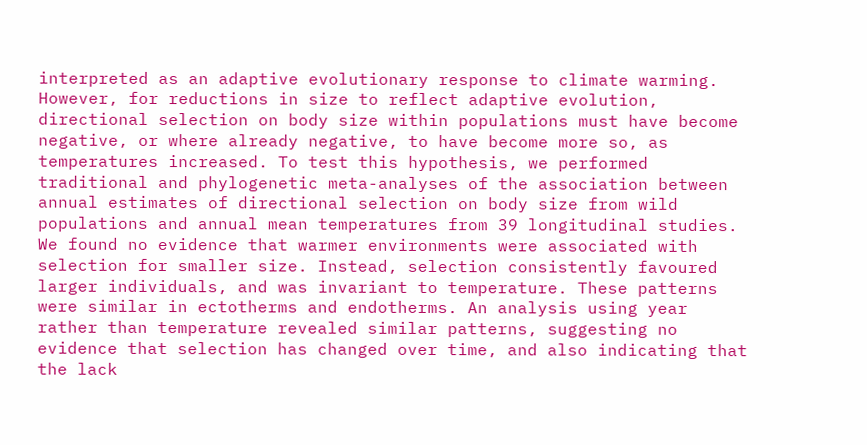interpreted as an adaptive evolutionary response to climate warming. However, for reductions in size to reflect adaptive evolution, directional selection on body size within populations must have become negative, or where already negative, to have become more so, as temperatures increased. To test this hypothesis, we performed traditional and phylogenetic meta-analyses of the association between annual estimates of directional selection on body size from wild populations and annual mean temperatures from 39 longitudinal studies. We found no evidence that warmer environments were associated with selection for smaller size. Instead, selection consistently favoured larger individuals, and was invariant to temperature. These patterns were similar in ectotherms and endotherms. An analysis using year rather than temperature revealed similar patterns, suggesting no evidence that selection has changed over time, and also indicating that the lack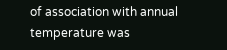of association with annual temperature was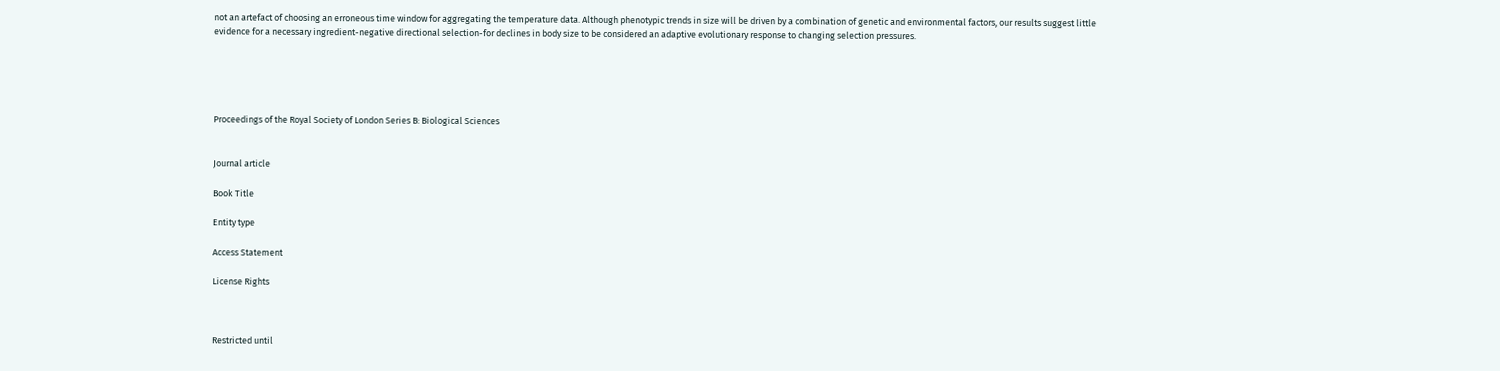not an artefact of choosing an erroneous time window for aggregating the temperature data. Although phenotypic trends in size will be driven by a combination of genetic and environmental factors, our results suggest little evidence for a necessary ingredient-negative directional selection-for declines in body size to be considered an adaptive evolutionary response to changing selection pressures.





Proceedings of the Royal Society of London Series B: Biological Sciences


Journal article

Book Title

Entity type

Access Statement

License Rights



Restricted until